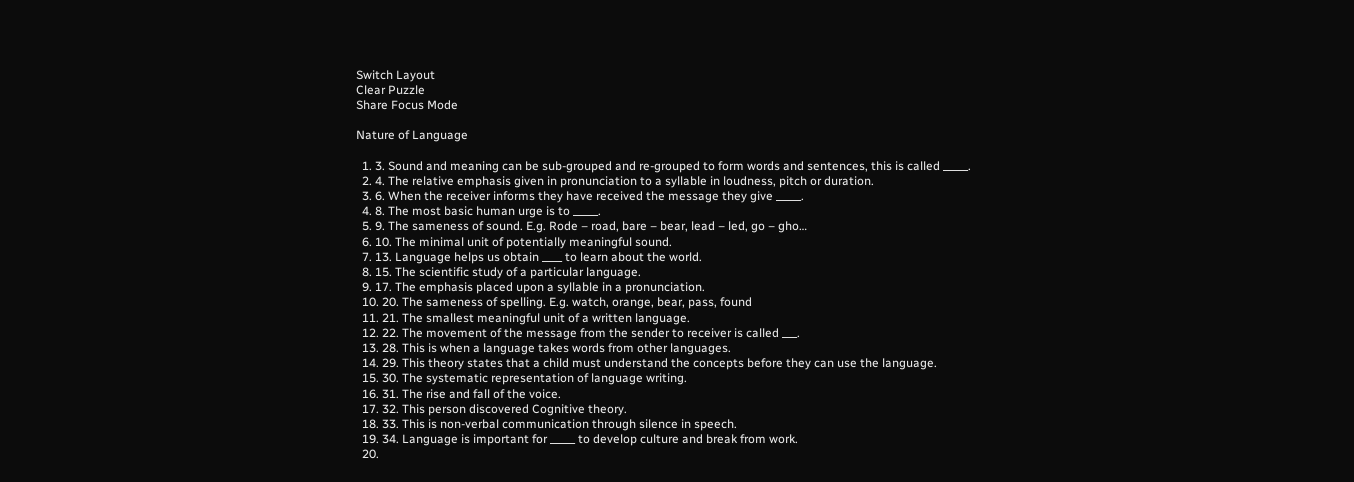Switch Layout
Clear Puzzle
Share Focus Mode

Nature of Language

  1. 3. Sound and meaning can be sub-grouped and re-grouped to form words and sentences, this is called _____.
  2. 4. The relative emphasis given in pronunciation to a syllable in loudness, pitch or duration.
  3. 6. When the receiver informs they have received the message they give _____.
  4. 8. The most basic human urge is to _____.
  5. 9. The sameness of sound. E.g. Rode – road, bare – bear, lead – led, go – gho…
  6. 10. The minimal unit of potentially meaningful sound.
  7. 13. Language helps us obtain ____ to learn about the world.
  8. 15. The scientific study of a particular language.
  9. 17. The emphasis placed upon a syllable in a pronunciation.
  10. 20. The sameness of spelling. E.g. watch, orange, bear, pass, found
  11. 21. The smallest meaningful unit of a written language.
  12. 22. The movement of the message from the sender to receiver is called ___.
  13. 28. This is when a language takes words from other languages.
  14. 29. This theory states that a child must understand the concepts before they can use the language.
  15. 30. The systematic representation of language writing.
  16. 31. The rise and fall of the voice.
  17. 32. This person discovered Cognitive theory.
  18. 33. This is non-verbal communication through silence in speech.
  19. 34. Language is important for _____ to develop culture and break from work.
  20.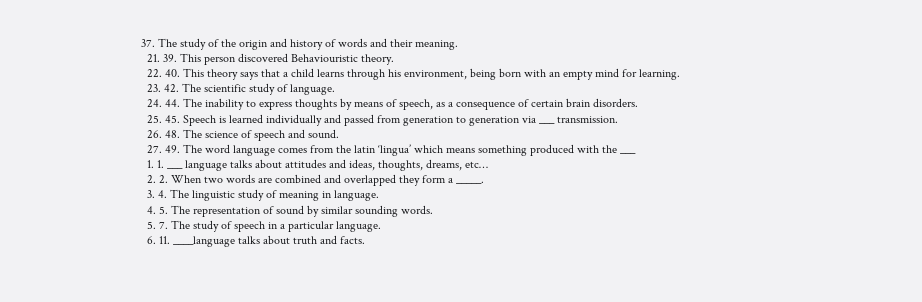37. The study of the origin and history of words and their meaning.
  21. 39. This person discovered Behaviouristic theory.
  22. 40. This theory says that a child learns through his environment, being born with an empty mind for learning.
  23. 42. The scientific study of language.
  24. 44. The inability to express thoughts by means of speech, as a consequence of certain brain disorders.
  25. 45. Speech is learned individually and passed from generation to generation via ___ transmission.
  26. 48. The science of speech and sound.
  27. 49. The word language comes from the latin ‘lingua’ which means something produced with the ___
  1. 1. ___ language talks about attitudes and ideas, thoughts, dreams, etc…
  2. 2. When two words are combined and overlapped they form a _____.
  3. 4. The linguistic study of meaning in language.
  4. 5. The representation of sound by similar sounding words.
  5. 7. The study of speech in a particular language.
  6. 11. ____language talks about truth and facts.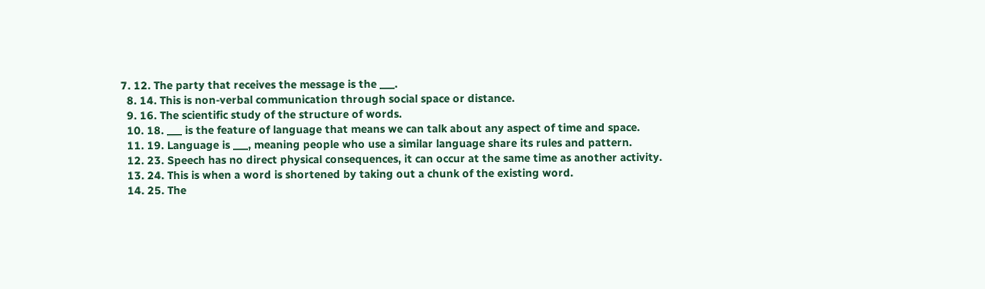7. 12. The party that receives the message is the ___.
  8. 14. This is non-verbal communication through social space or distance.
  9. 16. The scientific study of the structure of words.
  10. 18. ___ is the feature of language that means we can talk about any aspect of time and space.
  11. 19. Language is ___, meaning people who use a similar language share its rules and pattern.
  12. 23. Speech has no direct physical consequences, it can occur at the same time as another activity.
  13. 24. This is when a word is shortened by taking out a chunk of the existing word.
  14. 25. The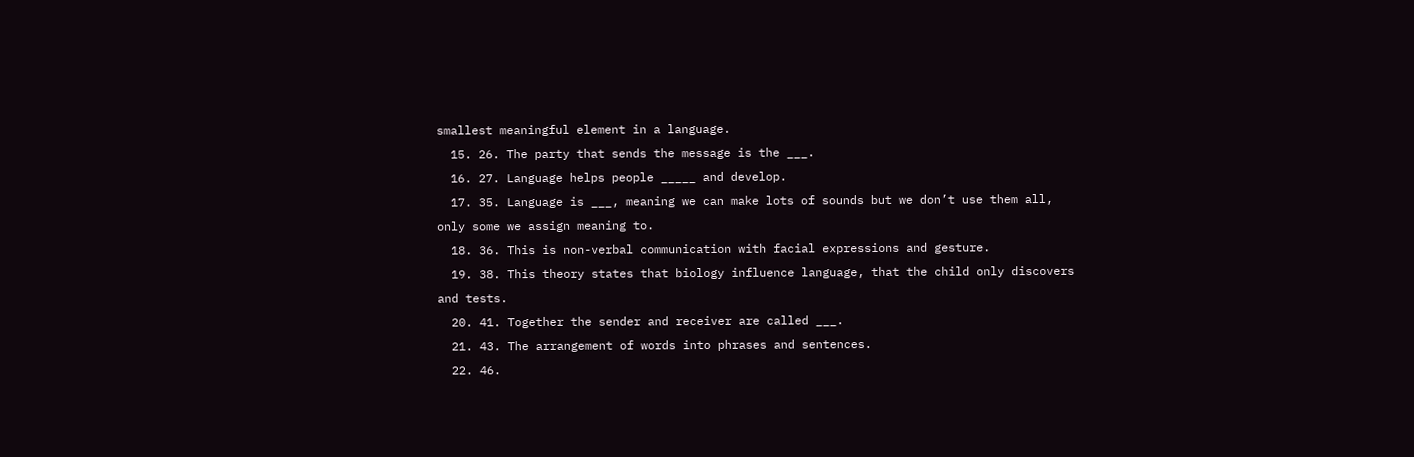smallest meaningful element in a language.
  15. 26. The party that sends the message is the ___.
  16. 27. Language helps people _____ and develop.
  17. 35. Language is ___, meaning we can make lots of sounds but we don’t use them all, only some we assign meaning to.
  18. 36. This is non-verbal communication with facial expressions and gesture.
  19. 38. This theory states that biology influence language, that the child only discovers and tests.
  20. 41. Together the sender and receiver are called ___.
  21. 43. The arrangement of words into phrases and sentences.
  22. 46.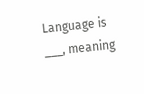Language is ___, meaning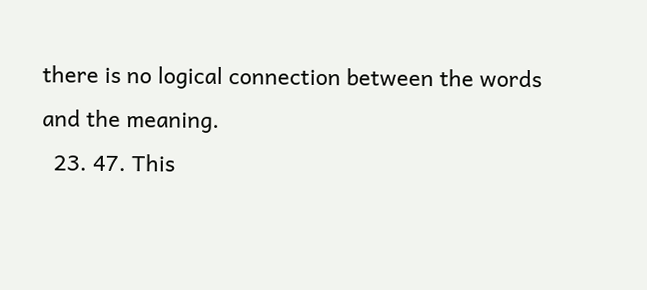there is no logical connection between the words and the meaning.
  23. 47. This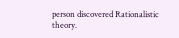person discovered Rationalistic theory.